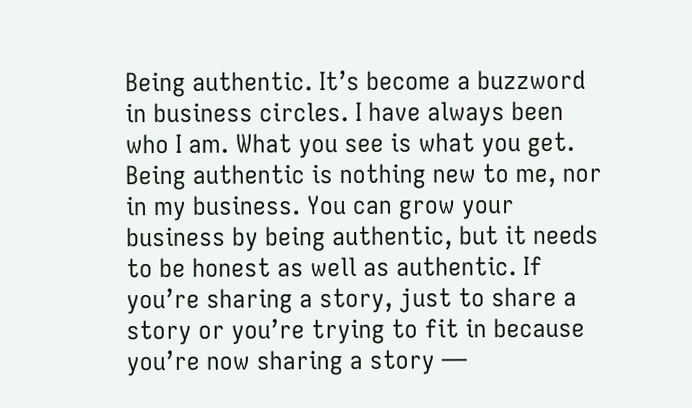Being authentic. It’s become a buzzword in business circles. I have always been who I am. What you see is what you get. Being authentic is nothing new to me, nor in my business. You can grow your business by being authentic, but it needs to be honest as well as authentic. If you’re sharing a story, just to share a story or you’re trying to fit in because you’re now sharing a story —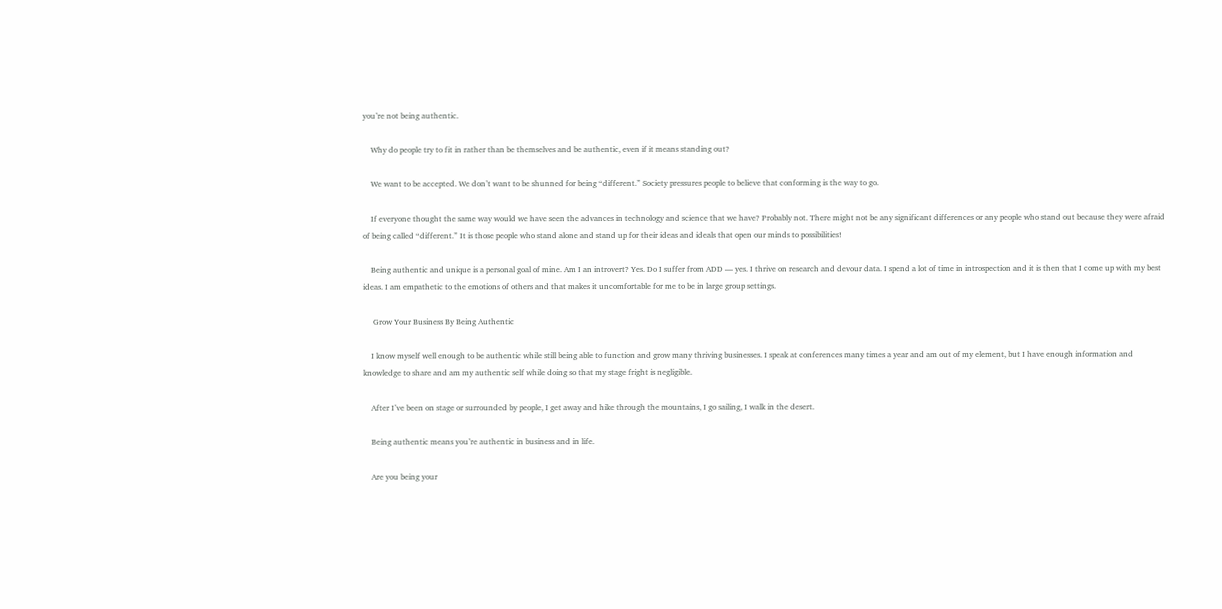you’re not being authentic.

    Why do people try to fit in rather than be themselves and be authentic, even if it means standing out?

    We want to be accepted. We don’t want to be shunned for being “different.” Society pressures people to believe that conforming is the way to go.

    If everyone thought the same way would we have seen the advances in technology and science that we have? Probably not. There might not be any significant differences or any people who stand out because they were afraid of being called “different.” It is those people who stand alone and stand up for their ideas and ideals that open our minds to possibilities!

    Being authentic and unique is a personal goal of mine. Am I an introvert? Yes. Do I suffer from ADD — yes. I thrive on research and devour data. I spend a lot of time in introspection and it is then that I come up with my best ideas. I am empathetic to the emotions of others and that makes it uncomfortable for me to be in large group settings.

     Grow Your Business By Being Authentic

    I know myself well enough to be authentic while still being able to function and grow many thriving businesses. I speak at conferences many times a year and am out of my element, but I have enough information and knowledge to share and am my authentic self while doing so that my stage fright is negligible.

    After I’ve been on stage or surrounded by people, I get away and hike through the mountains, I go sailing, I walk in the desert.

    Being authentic means you’re authentic in business and in life.

    Are you being your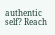authentic self? Reach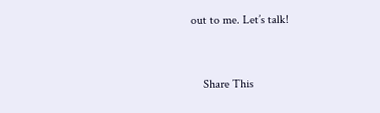out to me. Let’s talk!


    Share This